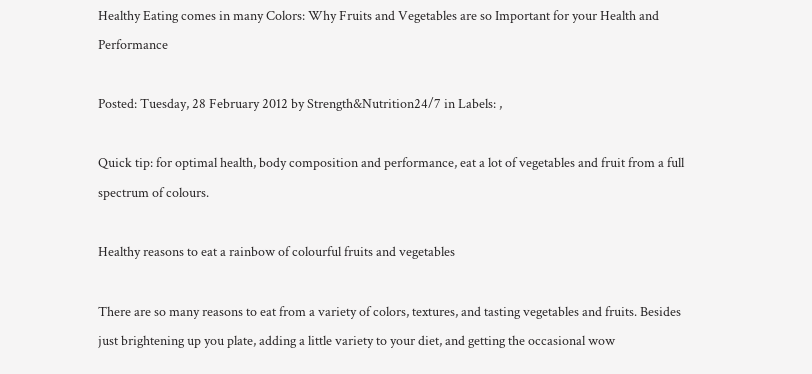Healthy Eating comes in many Colors: Why Fruits and Vegetables are so Important for your Health and Performance

Posted: Tuesday, 28 February 2012 by Strength&Nutrition24/7 in Labels: ,

Quick tip: for optimal health, body composition and performance, eat a lot of vegetables and fruit from a full spectrum of colours.

Healthy reasons to eat a rainbow of colourful fruits and vegetables

There are so many reasons to eat from a variety of colors, textures, and tasting vegetables and fruits. Besides just brightening up you plate, adding a little variety to your diet, and getting the occasional wow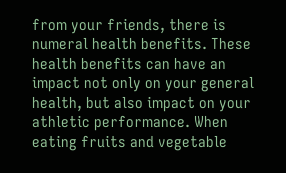from your friends, there is numeral health benefits. These health benefits can have an impact not only on your general health, but also impact on your athletic performance. When eating fruits and vegetable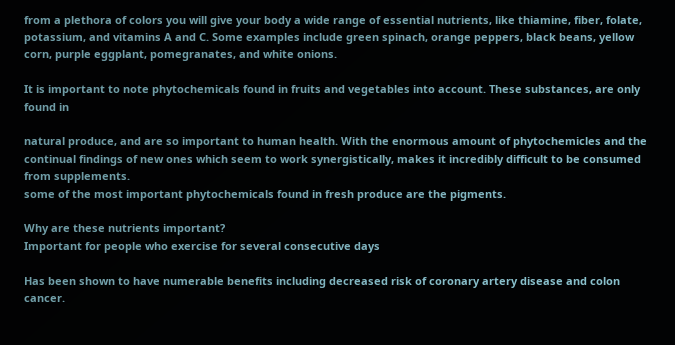from a plethora of colors you will give your body a wide range of essential nutrients, like thiamine, fiber, folate, potassium, and vitamins A and C. Some examples include green spinach, orange peppers, black beans, yellow corn, purple eggplant, pomegranates, and white onions.

It is important to note phytochemicals found in fruits and vegetables into account. These substances, are only found in

natural produce, and are so important to human health. With the enormous amount of phytochemicles and the continual findings of new ones which seem to work synergistically, makes it incredibly difficult to be consumed from supplements.
some of the most important phytochemicals found in fresh produce are the pigments.

Why are these nutrients important?
Important for people who exercise for several consecutive days

Has been shown to have numerable benefits including decreased risk of coronary artery disease and colon cancer.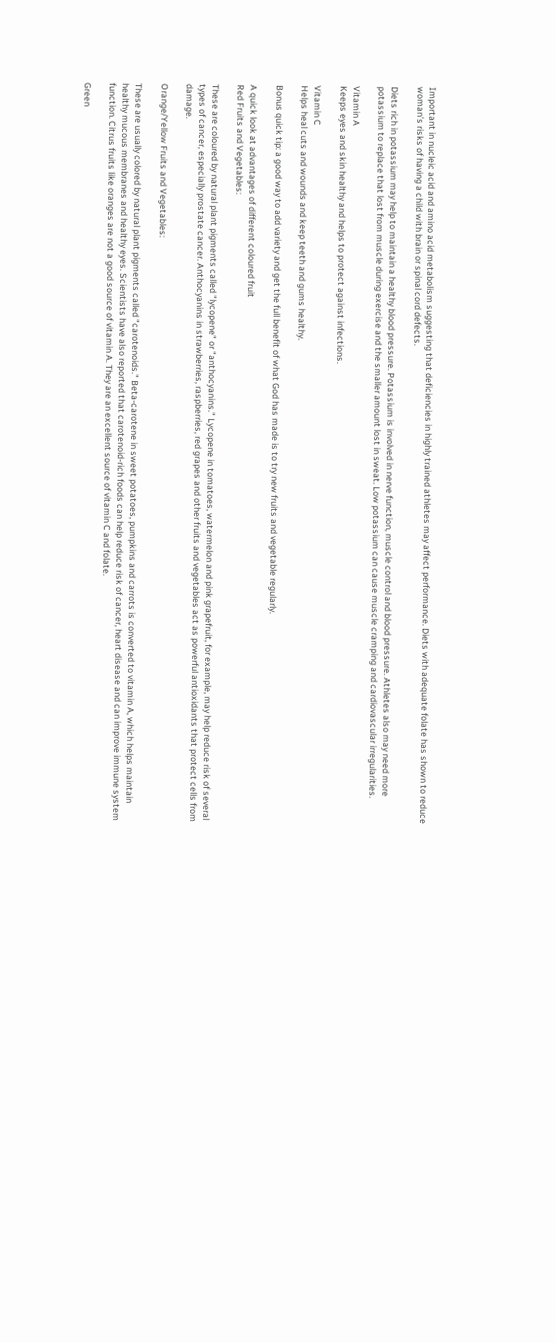Important in nucleic acid and amino acid metabolism suggesting that deficiencies in highly trained athletes may affect performance. Diets with adequate folate has shown to reduce woman’s risks of having a child with brain or spinal cord defects.

Diets rich in potassium may help to maintain a healthy blood pressure. Potassium is involved in nerve function, muscle control and blood pressure. Athletes also may need more potassium to replace that lost from muscle during exercise and the smaller amount lost in sweat. Low potassium can cause muscle cramping and cardiovascular irregularities.

Vitamin A
Keeps eyes and skin healthy and helps to protect against infections.

Vitamin C
Helps heal cuts and wounds and keep teeth and gums healthy.

Bonus quick tip: a good way to add variety and get the full benefit of what God has made is to try new fruits and vegetable regularly.

A quick look at advantages of different coloured fruit
Red Fruits and Vegetables:

These are coloured by natural plant pigments called "lycopene" or "anthocyanins." Lycopene in tomatoes, watermelon and pink grapefruit, for example, may help reduce risk of several types of cancer, especially prostate cancer. Anthocyanins in strawberries, raspberries, red grapes and other fruits and vegetables act as powerful antioxidants that protect cells from damage.

Orange/Yellow Fruits and Vegetables:

These are usually colored by natural plant pigments called "carotenoids." Beta-carotene in sweet potatoes, pumpkins and carrots is converted to vitamin A, which helps maintain healthy mucous membranes and healthy eyes. Scientists have also reported that carotenoid-rich foods can help reduce risk of cancer, heart disease and can improve immune system function. Citrus fruits like oranges are not a good source of vitamin A. They are an excellent source of vitamin C and folate.

Green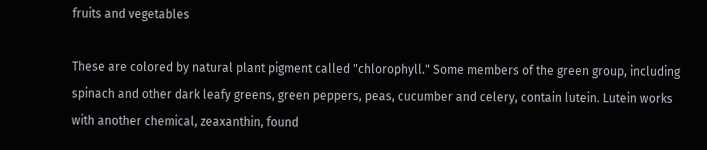fruits and vegetables

These are colored by natural plant pigment called "chlorophyll." Some members of the green group, including spinach and other dark leafy greens, green peppers, peas, cucumber and celery, contain lutein. Lutein works with another chemical, zeaxanthin, found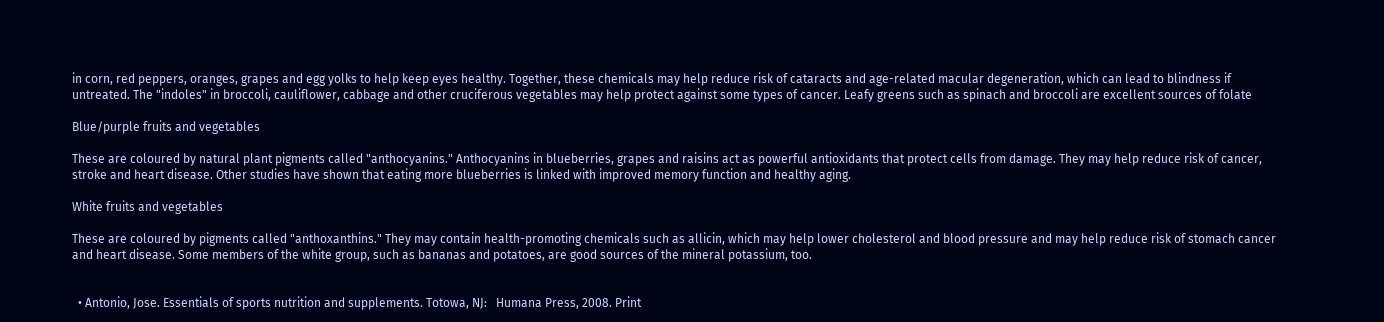in corn, red peppers, oranges, grapes and egg yolks to help keep eyes healthy. Together, these chemicals may help reduce risk of cataracts and age-related macular degeneration, which can lead to blindness if untreated. The "indoles" in broccoli, cauliflower, cabbage and other cruciferous vegetables may help protect against some types of cancer. Leafy greens such as spinach and broccoli are excellent sources of folate

Blue/purple fruits and vegetables

These are coloured by natural plant pigments called "anthocyanins." Anthocyanins in blueberries, grapes and raisins act as powerful antioxidants that protect cells from damage. They may help reduce risk of cancer, stroke and heart disease. Other studies have shown that eating more blueberries is linked with improved memory function and healthy aging.

White fruits and vegetables

These are coloured by pigments called "anthoxanthins." They may contain health-promoting chemicals such as allicin, which may help lower cholesterol and blood pressure and may help reduce risk of stomach cancer and heart disease. Some members of the white group, such as bananas and potatoes, are good sources of the mineral potassium, too.


  • Antonio, Jose. Essentials of sports nutrition and supplements. Totowa, NJ:   Humana Press, 2008. Print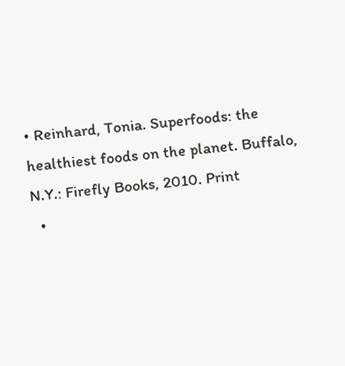• Reinhard, Tonia. Superfoods: the healthiest foods on the planet. Buffalo, N.Y.: Firefly Books, 2010. Print
  •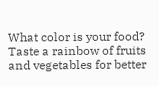What color is your food? Taste a rainbow of fruits and vegetables for better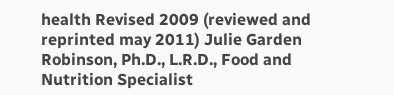health Revised 2009 (reviewed and reprinted may 2011) Julie Garden Robinson, Ph.D., L.R.D., Food and Nutrition Specialist